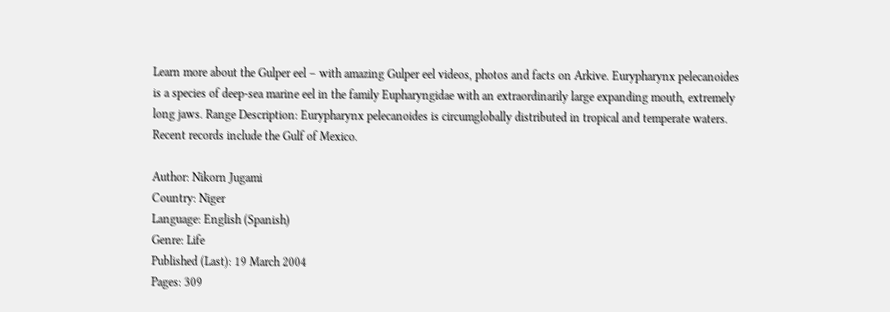Learn more about the Gulper eel – with amazing Gulper eel videos, photos and facts on Arkive. Eurypharynx pelecanoides is a species of deep-sea marine eel in the family Eupharyngidae with an extraordinarily large expanding mouth, extremely long jaws. Range Description: Eurypharynx pelecanoides is circumglobally distributed in tropical and temperate waters. Recent records include the Gulf of Mexico.

Author: Nikorn Jugami
Country: Niger
Language: English (Spanish)
Genre: Life
Published (Last): 19 March 2004
Pages: 309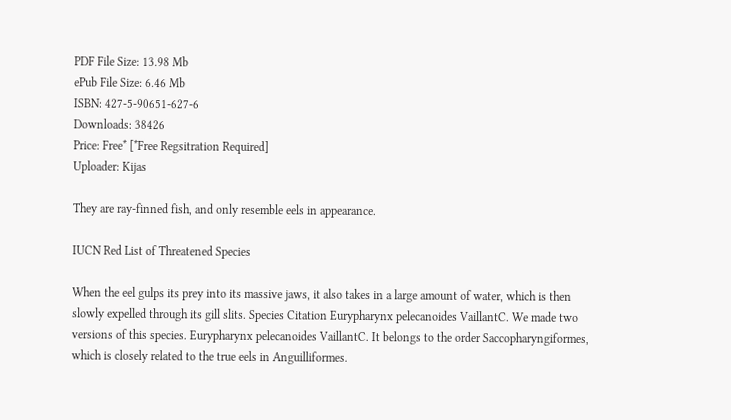PDF File Size: 13.98 Mb
ePub File Size: 6.46 Mb
ISBN: 427-5-90651-627-6
Downloads: 38426
Price: Free* [*Free Regsitration Required]
Uploader: Kijas

They are ray-finned fish, and only resemble eels in appearance.

IUCN Red List of Threatened Species

When the eel gulps its prey into its massive jaws, it also takes in a large amount of water, which is then slowly expelled through its gill slits. Species Citation Eurypharynx pelecanoides VaillantC. We made two versions of this species. Eurypharynx pelecanoides VaillantC. It belongs to the order Saccopharyngiformes, which is closely related to the true eels in Anguilliformes.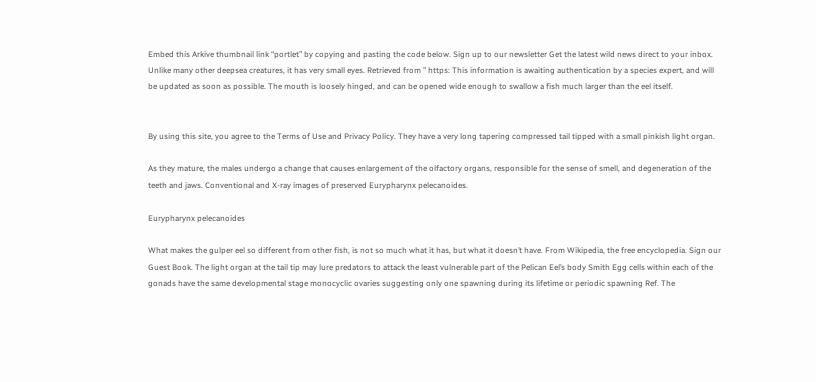Embed this Arkive thumbnail link “portlet” by copying and pasting the code below. Sign up to our newsletter Get the latest wild news direct to your inbox. Unlike many other deepsea creatures, it has very small eyes. Retrieved from ” https: This information is awaiting authentication by a species expert, and will be updated as soon as possible. The mouth is loosely hinged, and can be opened wide enough to swallow a fish much larger than the eel itself.


By using this site, you agree to the Terms of Use and Privacy Policy. They have a very long tapering compressed tail tipped with a small pinkish light organ.

As they mature, the males undergo a change that causes enlargement of the olfactory organs, responsible for the sense of smell, and degeneration of the teeth and jaws. Conventional and X-ray images of preserved Eurypharynx pelecanoides.

Eurypharynx pelecanoides

What makes the gulper eel so different from other fish, is not so much what it has, but what it doesn’t have. From Wikipedia, the free encyclopedia. Sign our Guest Book. The light organ at the tail tip may lure predators to attack the least vulnerable part of the Pelican Eel’s body Smith Egg cells within each of the gonads have the same developmental stage monocyclic ovaries suggesting only one spawning during its lifetime or periodic spawning Ref. The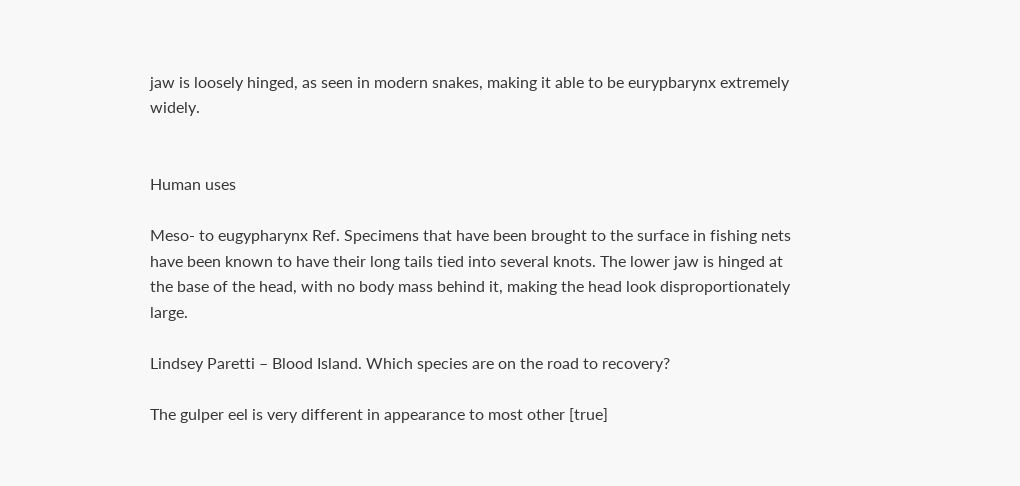jaw is loosely hinged, as seen in modern snakes, making it able to be eurypbarynx extremely widely.


Human uses

Meso- to eugypharynx Ref. Specimens that have been brought to the surface in fishing nets have been known to have their long tails tied into several knots. The lower jaw is hinged at the base of the head, with no body mass behind it, making the head look disproportionately large.

Lindsey Paretti – Blood Island. Which species are on the road to recovery?

The gulper eel is very different in appearance to most other [true]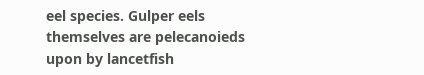eel species. Gulper eels themselves are pelecanoieds upon by lancetfish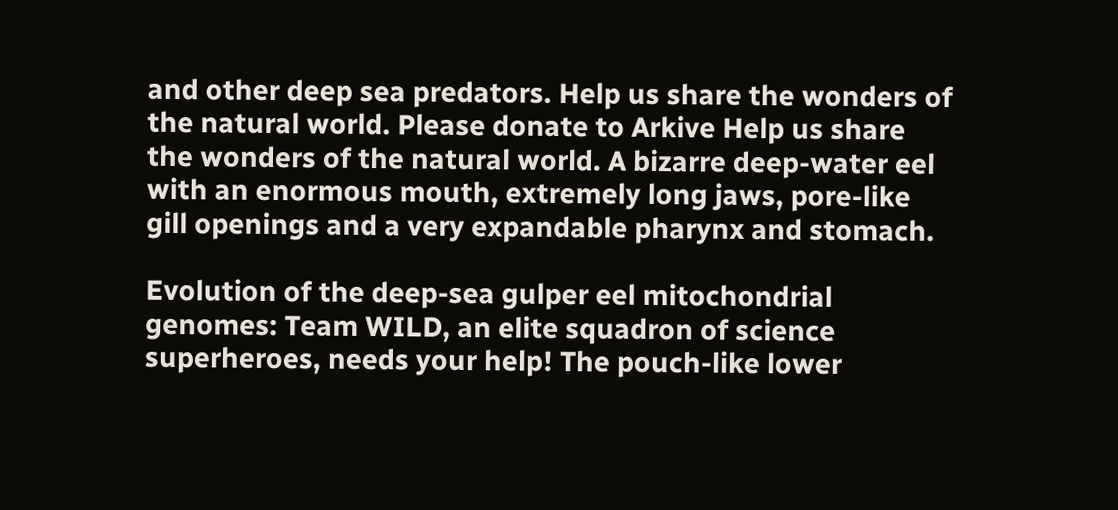and other deep sea predators. Help us share the wonders of the natural world. Please donate to Arkive Help us share the wonders of the natural world. A bizarre deep-water eel with an enormous mouth, extremely long jaws, pore-like gill openings and a very expandable pharynx and stomach.

Evolution of the deep-sea gulper eel mitochondrial genomes: Team WILD, an elite squadron of science superheroes, needs your help! The pouch-like lower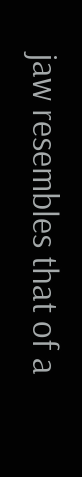jaw resembles that of a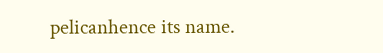pelicanhence its name.